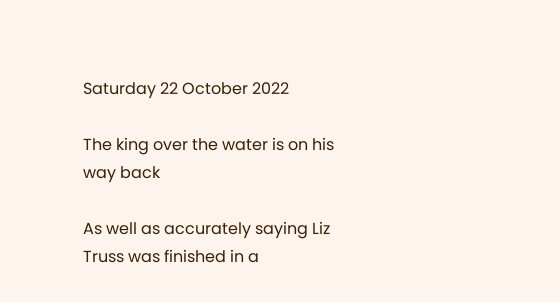Saturday 22 October 2022

The king over the water is on his way back

As well as accurately saying Liz Truss was finished in a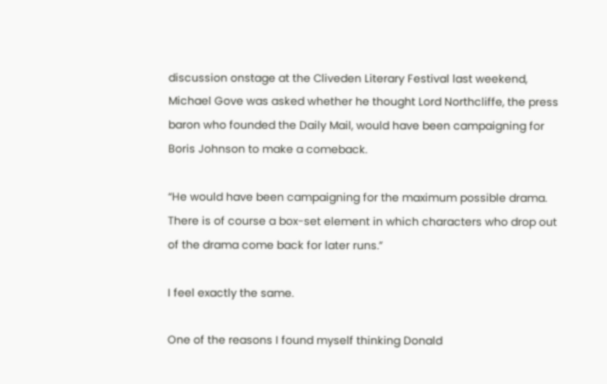discussion onstage at the Cliveden Literary Festival last weekend, Michael Gove was asked whether he thought Lord Northcliffe, the press baron who founded the Daily Mail, would have been campaigning for Boris Johnson to make a comeback.

“He would have been campaigning for the maximum possible drama. There is of course a box-set element in which characters who drop out of the drama come back for later runs.”

I feel exactly the same.

One of the reasons I found myself thinking Donald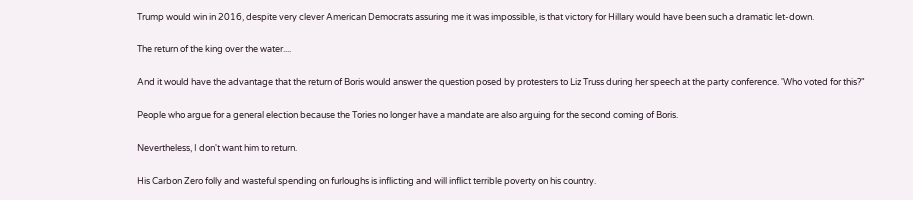Trump would win in 2016, despite very clever American Democrats assuring me it was impossible, is that victory for Hillary would have been such a dramatic let-down.

The return of the king over the water....

And it would have the advantage that the return of Boris would answer the question posed by protesters to Liz Truss during her speech at the party conference. 'Who voted for this?"

People who argue for a general election because the Tories no longer have a mandate are also arguing for the second coming of Boris.

Nevertheless, I don't want him to return.

His Carbon Zero folly and wasteful spending on furloughs is inflicting and will inflict terrible poverty on his country.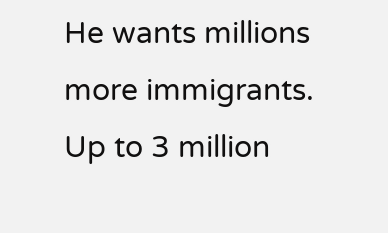He wants millions more immigrants. Up to 3 million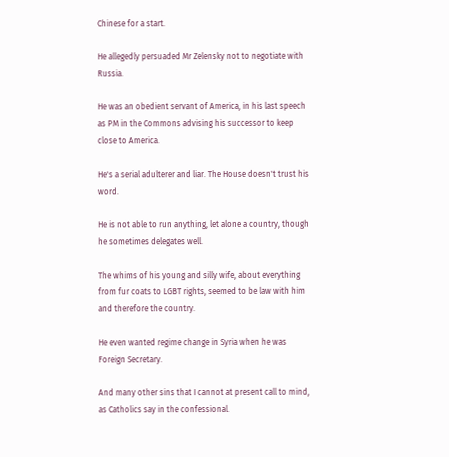Chinese for a start.

He allegedly persuaded Mr Zelensky not to negotiate with Russia.

He was an obedient servant of America, in his last speech as PM in the Commons advising his successor to keep close to America.

He's a serial adulterer and liar. The House doesn't trust his word.

He is not able to run anything, let alone a country, though he sometimes delegates well.

The whims of his young and silly wife, about everything from fur coats to LGBT rights, seemed to be law with him and therefore the country.

He even wanted regime change in Syria when he was Foreign Secretary.

And many other sins that I cannot at present call to mind, as Catholics say in the confessional.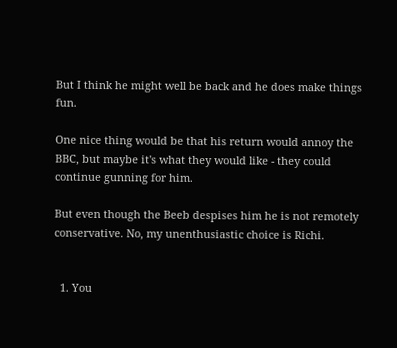But I think he might well be back and he does make things fun.

One nice thing would be that his return would annoy the BBC, but maybe it's what they would like - they could continue gunning for him.

But even though the Beeb despises him he is not remotely conservative. No, my unenthusiastic choice is Richi.


  1. You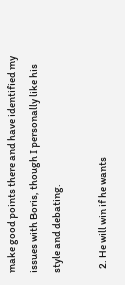make good points there and have identified my issues with Boris, though I personally like his style and debating.

  2. He will win if he wants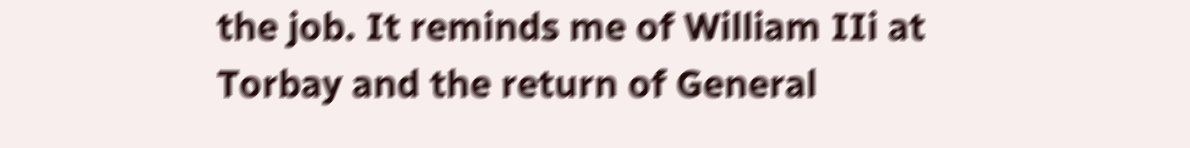the job. It reminds me of William IIi at Torbay and the return of General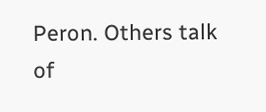Peron. Others talk of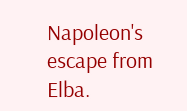Napoleon's escape from Elba.